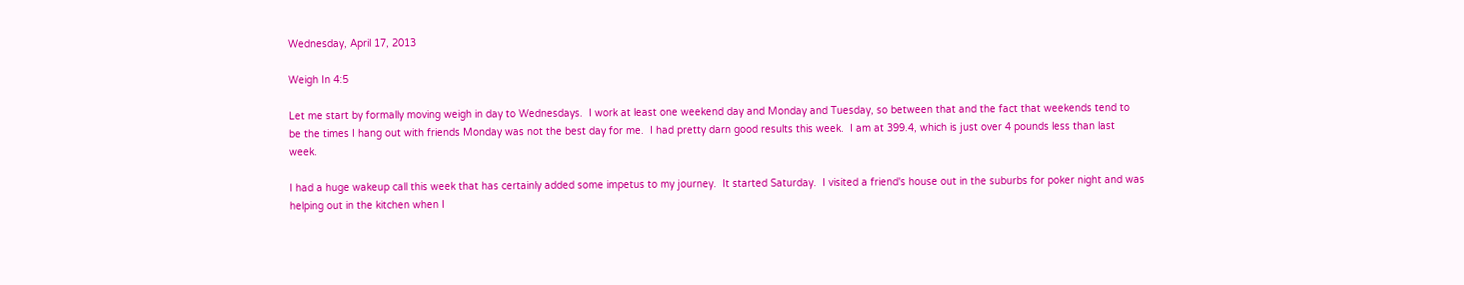Wednesday, April 17, 2013

Weigh In 4:5

Let me start by formally moving weigh in day to Wednesdays.  I work at least one weekend day and Monday and Tuesday, so between that and the fact that weekends tend to be the times I hang out with friends Monday was not the best day for me.  I had pretty darn good results this week.  I am at 399.4, which is just over 4 pounds less than last week.

I had a huge wakeup call this week that has certainly added some impetus to my journey.  It started Saturday.  I visited a friend's house out in the suburbs for poker night and was helping out in the kitchen when I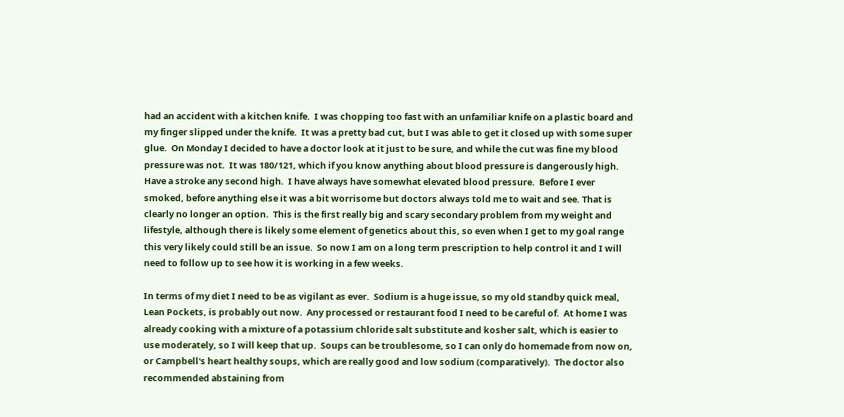had an accident with a kitchen knife.  I was chopping too fast with an unfamiliar knife on a plastic board and my finger slipped under the knife.  It was a pretty bad cut, but I was able to get it closed up with some super glue.  On Monday I decided to have a doctor look at it just to be sure, and while the cut was fine my blood pressure was not.  It was 180/121, which if you know anything about blood pressure is dangerously high.  Have a stroke any second high.  I have always have somewhat elevated blood pressure.  Before I ever smoked, before anything else it was a bit worrisome but doctors always told me to wait and see. That is clearly no longer an option.  This is the first really big and scary secondary problem from my weight and lifestyle, although there is likely some element of genetics about this, so even when I get to my goal range this very likely could still be an issue.  So now I am on a long term prescription to help control it and I will need to follow up to see how it is working in a few weeks.

In terms of my diet I need to be as vigilant as ever.  Sodium is a huge issue, so my old standby quick meal, Lean Pockets, is probably out now.  Any processed or restaurant food I need to be careful of.  At home I was already cooking with a mixture of a potassium chloride salt substitute and kosher salt, which is easier to use moderately, so I will keep that up.  Soups can be troublesome, so I can only do homemade from now on, or Campbell's heart healthy soups, which are really good and low sodium (comparatively).  The doctor also recommended abstaining from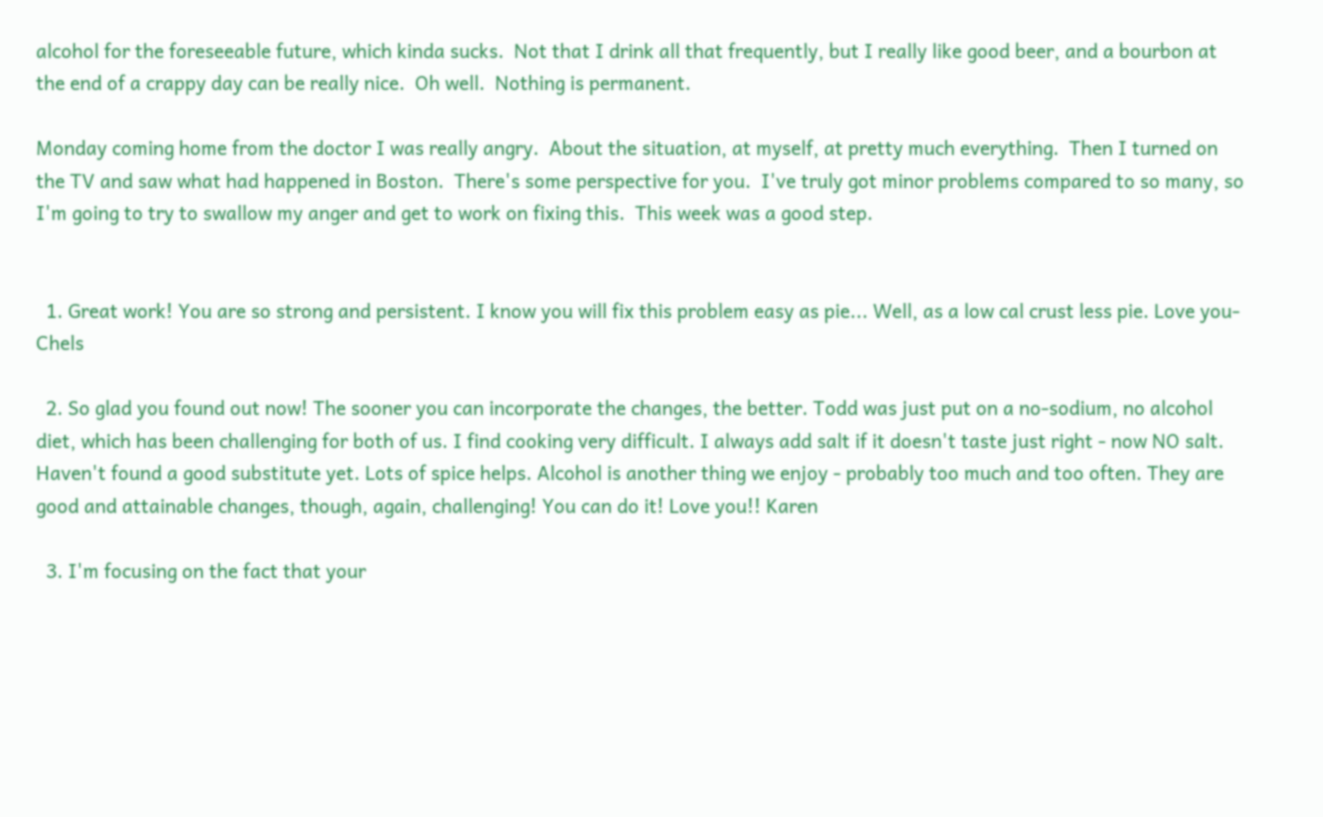alcohol for the foreseeable future, which kinda sucks.  Not that I drink all that frequently, but I really like good beer, and a bourbon at the end of a crappy day can be really nice.  Oh well.  Nothing is permanent.

Monday coming home from the doctor I was really angry.  About the situation, at myself, at pretty much everything.  Then I turned on the TV and saw what had happened in Boston.  There's some perspective for you.  I've truly got minor problems compared to so many, so I'm going to try to swallow my anger and get to work on fixing this.  This week was a good step.


  1. Great work! You are so strong and persistent. I know you will fix this problem easy as pie... Well, as a low cal crust less pie. Love you- Chels

  2. So glad you found out now! The sooner you can incorporate the changes, the better. Todd was just put on a no-sodium, no alcohol diet, which has been challenging for both of us. I find cooking very difficult. I always add salt if it doesn't taste just right - now NO salt. Haven't found a good substitute yet. Lots of spice helps. Alcohol is another thing we enjoy - probably too much and too often. They are good and attainable changes, though, again, challenging! You can do it! Love you!! Karen

  3. I'm focusing on the fact that your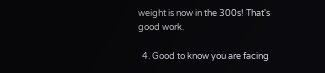weight is now in the 300s! That's good work.

  4. Good to know you are facing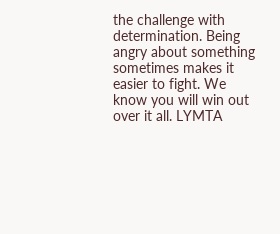the challenge with determination. Being angry about something sometimes makes it easier to fight. We know you will win out over it all. LYMTA